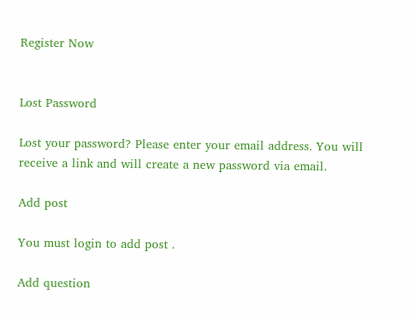Register Now


Lost Password

Lost your password? Please enter your email address. You will receive a link and will create a new password via email.

Add post

You must login to add post .

Add question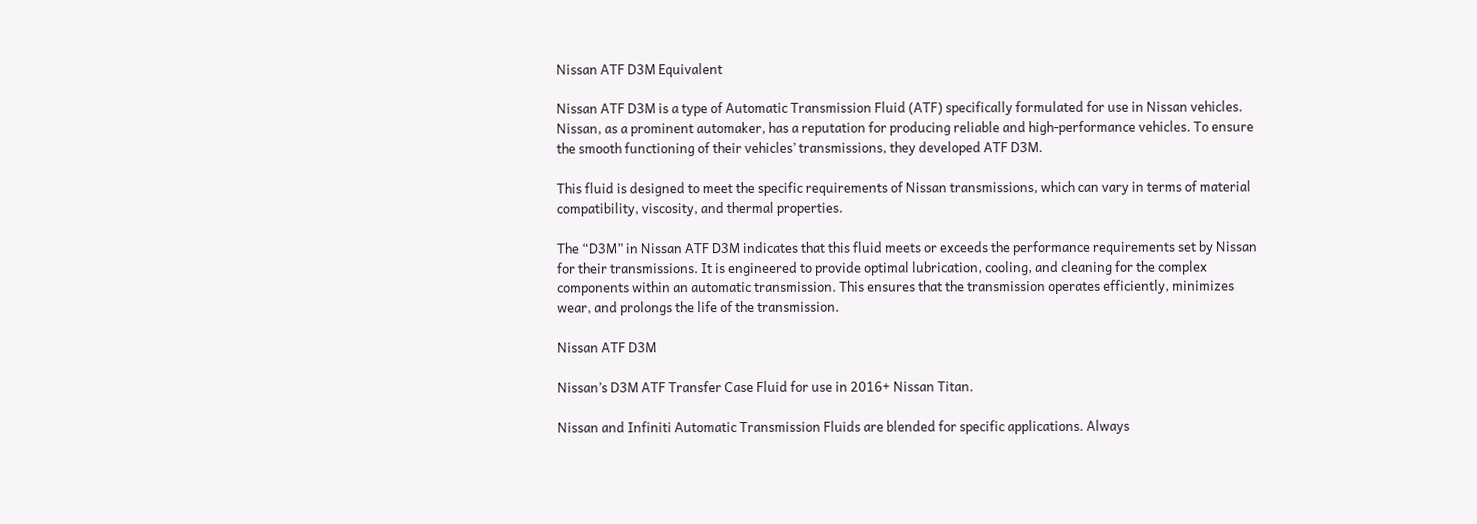Nissan ATF D3M Equivalent

Nissan ATF D3M is a type of Automatic Transmission Fluid (ATF) specifically formulated for use in Nissan vehicles. Nissan, as a prominent automaker, has a reputation for producing reliable and high-performance vehicles. To ensure the smooth functioning of their vehicles’ transmissions, they developed ATF D3M.

This fluid is designed to meet the specific requirements of Nissan transmissions, which can vary in terms of material compatibility, viscosity, and thermal properties.

The “D3M” in Nissan ATF D3M indicates that this fluid meets or exceeds the performance requirements set by Nissan for their transmissions. It is engineered to provide optimal lubrication, cooling, and cleaning for the complex components within an automatic transmission. This ensures that the transmission operates efficiently, minimizes wear, and prolongs the life of the transmission.

Nissan ATF D3M

Nissan’s D3M ATF Transfer Case Fluid for use in 2016+ Nissan Titan.

Nissan and Infiniti Automatic Transmission Fluids are blended for specific applications. Always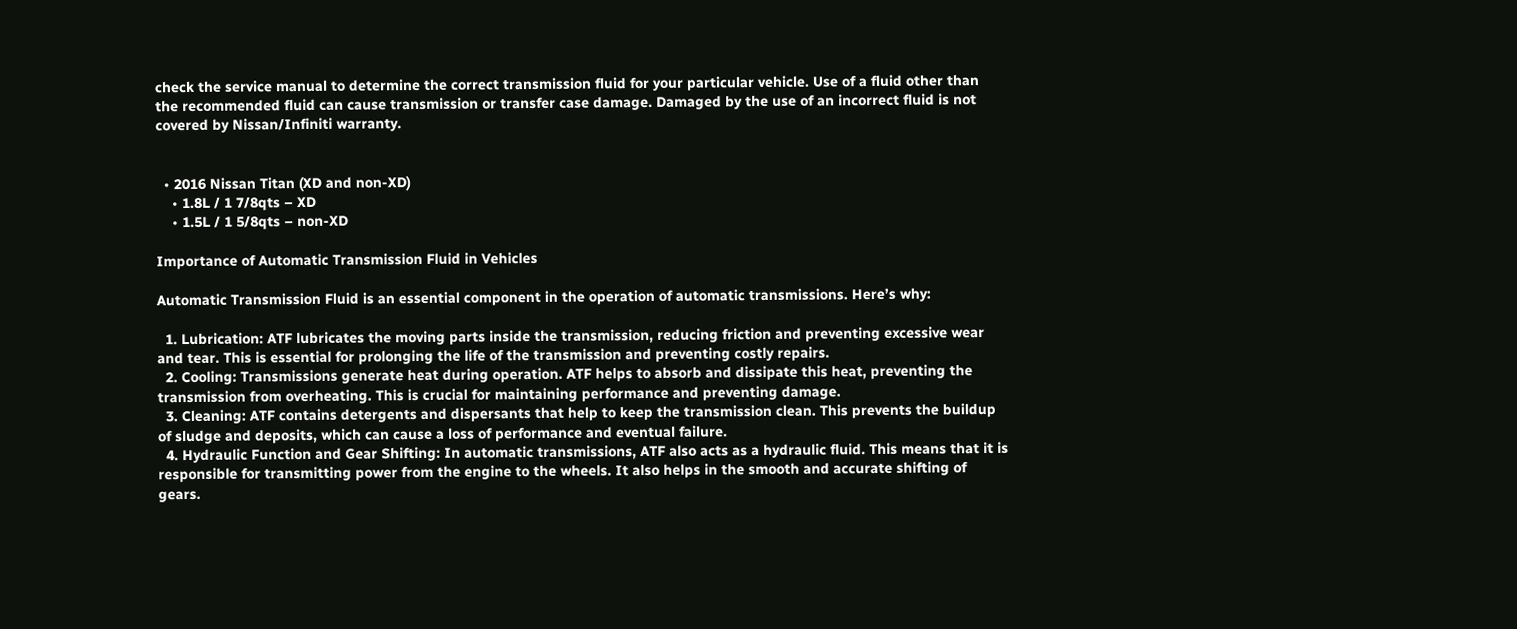check the service manual to determine the correct transmission fluid for your particular vehicle. Use of a fluid other than the recommended fluid can cause transmission or transfer case damage. Damaged by the use of an incorrect fluid is not covered by Nissan/Infiniti warranty.


  • 2016 Nissan Titan (XD and non-XD)
    • 1.8L / 1 7/8qts – XD
    • 1.5L / 1 5/8qts – non-XD

Importance of Automatic Transmission Fluid in Vehicles

Automatic Transmission Fluid is an essential component in the operation of automatic transmissions. Here’s why:

  1. Lubrication: ATF lubricates the moving parts inside the transmission, reducing friction and preventing excessive wear and tear. This is essential for prolonging the life of the transmission and preventing costly repairs.
  2. Cooling: Transmissions generate heat during operation. ATF helps to absorb and dissipate this heat, preventing the transmission from overheating. This is crucial for maintaining performance and preventing damage.
  3. Cleaning: ATF contains detergents and dispersants that help to keep the transmission clean. This prevents the buildup of sludge and deposits, which can cause a loss of performance and eventual failure.
  4. Hydraulic Function and Gear Shifting: In automatic transmissions, ATF also acts as a hydraulic fluid. This means that it is responsible for transmitting power from the engine to the wheels. It also helps in the smooth and accurate shifting of gears.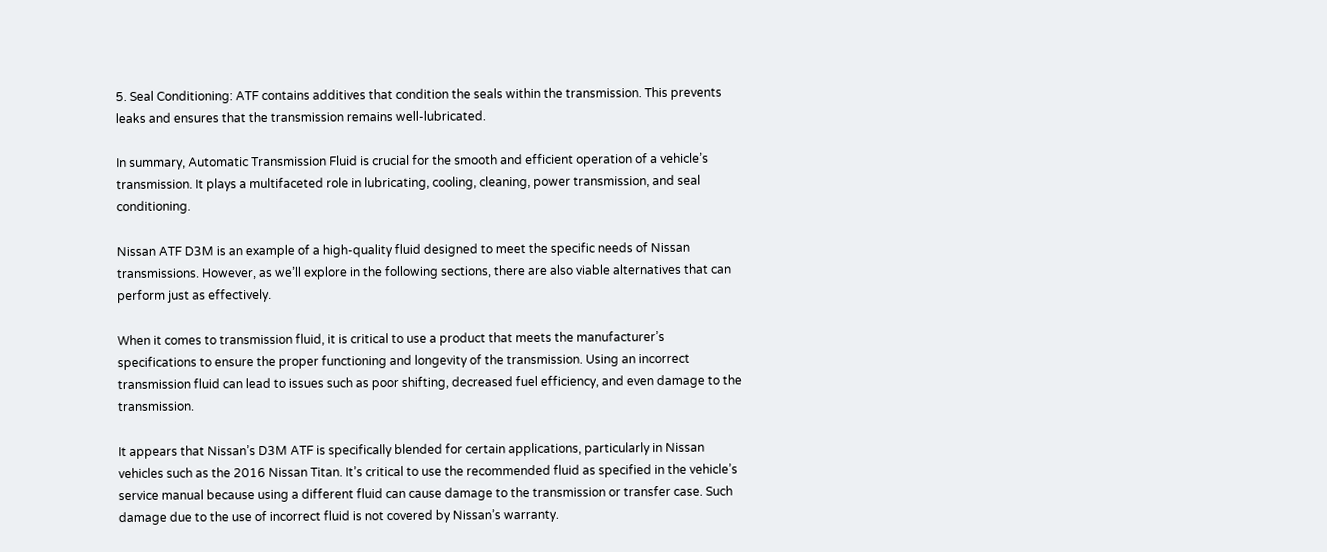5. Seal Conditioning: ATF contains additives that condition the seals within the transmission. This prevents leaks and ensures that the transmission remains well-lubricated.

In summary, Automatic Transmission Fluid is crucial for the smooth and efficient operation of a vehicle’s transmission. It plays a multifaceted role in lubricating, cooling, cleaning, power transmission, and seal conditioning.

Nissan ATF D3M is an example of a high-quality fluid designed to meet the specific needs of Nissan transmissions. However, as we’ll explore in the following sections, there are also viable alternatives that can perform just as effectively.

When it comes to transmission fluid, it is critical to use a product that meets the manufacturer’s specifications to ensure the proper functioning and longevity of the transmission. Using an incorrect transmission fluid can lead to issues such as poor shifting, decreased fuel efficiency, and even damage to the transmission.

It appears that Nissan’s D3M ATF is specifically blended for certain applications, particularly in Nissan vehicles such as the 2016 Nissan Titan. It’s critical to use the recommended fluid as specified in the vehicle’s service manual because using a different fluid can cause damage to the transmission or transfer case. Such damage due to the use of incorrect fluid is not covered by Nissan’s warranty.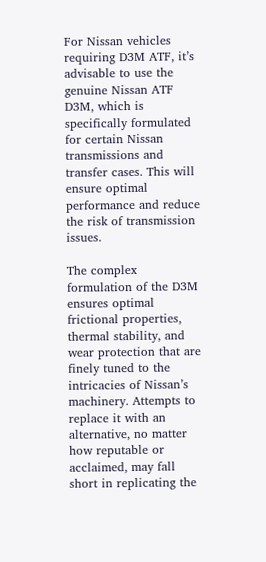For Nissan vehicles requiring D3M ATF, it’s advisable to use the genuine Nissan ATF D3M, which is specifically formulated for certain Nissan transmissions and transfer cases. This will ensure optimal performance and reduce the risk of transmission issues.

The complex formulation of the D3M ensures optimal frictional properties, thermal stability, and wear protection that are finely tuned to the intricacies of Nissan’s machinery. Attempts to replace it with an alternative, no matter how reputable or acclaimed, may fall short in replicating the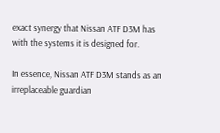exact synergy that Nissan ATF D3M has with the systems it is designed for.

In essence, Nissan ATF D3M stands as an irreplaceable guardian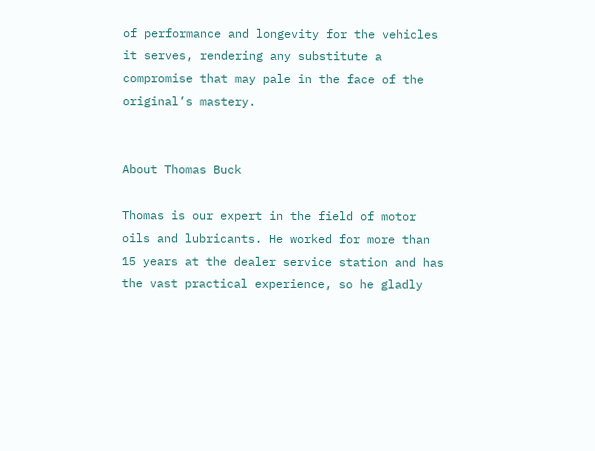of performance and longevity for the vehicles it serves, rendering any substitute a compromise that may pale in the face of the original’s mastery.


About Thomas Buck

Thomas is our expert in the field of motor oils and lubricants. He worked for more than 15 years at the dealer service station and has the vast practical experience, so he gladly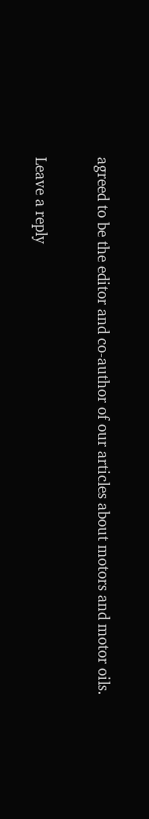agreed to be the editor and co-author of our articles about motors and motor oils.

Leave a reply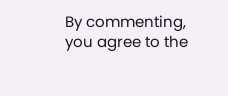By commenting, you agree to the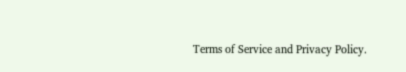Terms of Service and Privacy Policy.